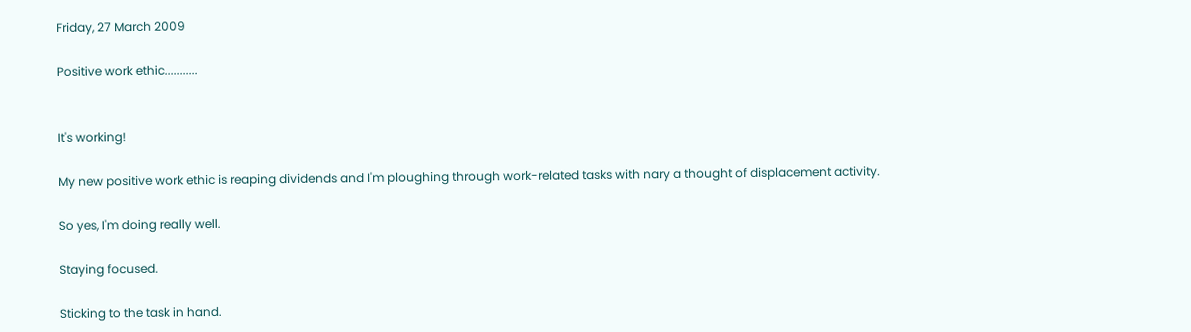Friday, 27 March 2009

Positive work ethic...........


It's working!

My new positive work ethic is reaping dividends and I'm ploughing through work-related tasks with nary a thought of displacement activity.

So yes, I'm doing really well.

Staying focused.

Sticking to the task in hand.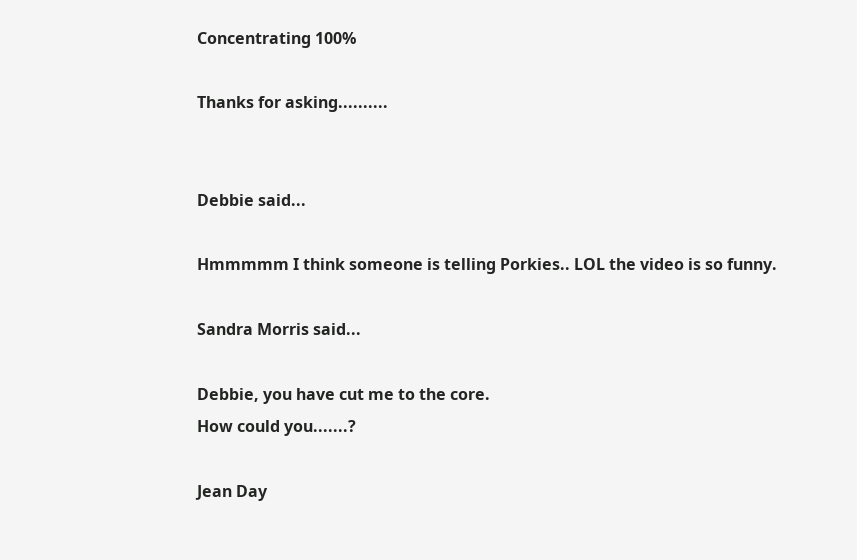Concentrating 100%

Thanks for asking..........


Debbie said...

Hmmmmm I think someone is telling Porkies.. LOL the video is so funny.

Sandra Morris said...

Debbie, you have cut me to the core.
How could you.......?

Jean Day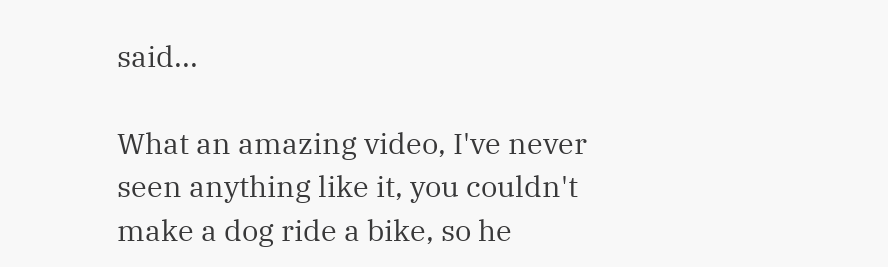said...

What an amazing video, I've never seen anything like it, you couldn't make a dog ride a bike, so he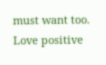must want too. Love positive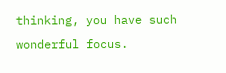thinking, you have such wonderful focus.